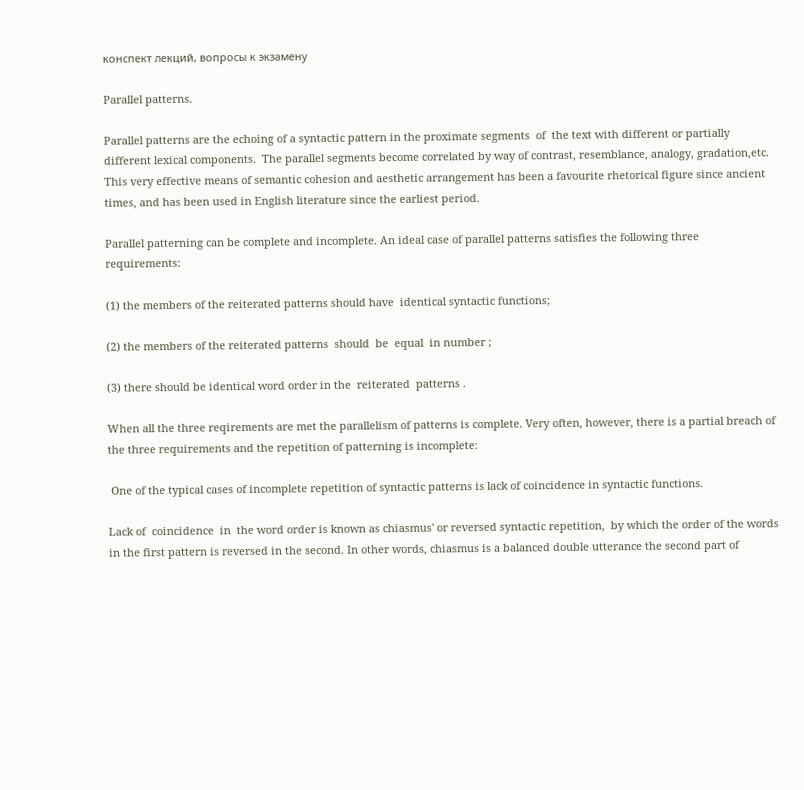конспект лекций, вопросы к экзамену

Parallel patterns.

Parallel patterns are the echoing of a syntactic pattern in the proximate segments  of  the text with different or partially different lexical components.  The parallel segments become correlated by way of contrast, resemblance, analogy, gradation,etc. This very effective means of semantic cohesion and aesthetic arrangement has been a favourite rhetorical figure since ancient times, and has been used in English literature since the earliest period.

Parallel patterning can be complete and incomplete. An ideal case of parallel patterns satisfies the following three requirements:

(1) the members of the reiterated patterns should have  identical syntactic functions;

(2) the members of the reiterated patterns  should  be  equal  in number ;

(3) there should be identical word order in the  reiterated  patterns .

When all the three reqirements are met the parallelism of patterns is complete. Very often, however, there is a partial breach of the three requirements and the repetition of patterning is incomplete:

 One of the typical cases of incomplete repetition of syntactic patterns is lack of coincidence in syntactic functions.

Lack of  coincidence  in  the word order is known as chiasmus' or reversed syntactic repetition,  by which the order of the words in the first pattern is reversed in the second. In other words, chiasmus is a balanced double utterance the second part of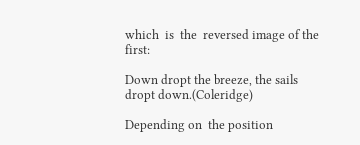which  is  the  reversed image of the first:

Down dropt the breeze, the sails dropt down.(Coleridge)

Depending on  the position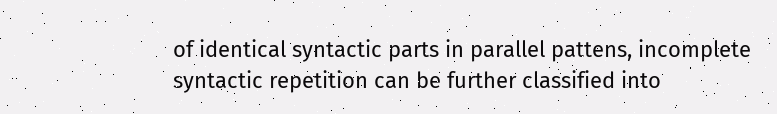of identical syntactic parts in parallel pattens, incomplete syntactic repetition can be further classified into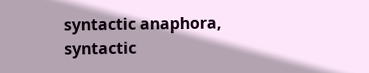syntactic anaphora, syntactic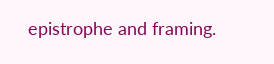epistrophe and framing.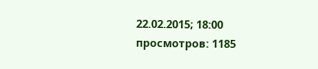22.02.2015; 18:00
просмотров: 1185